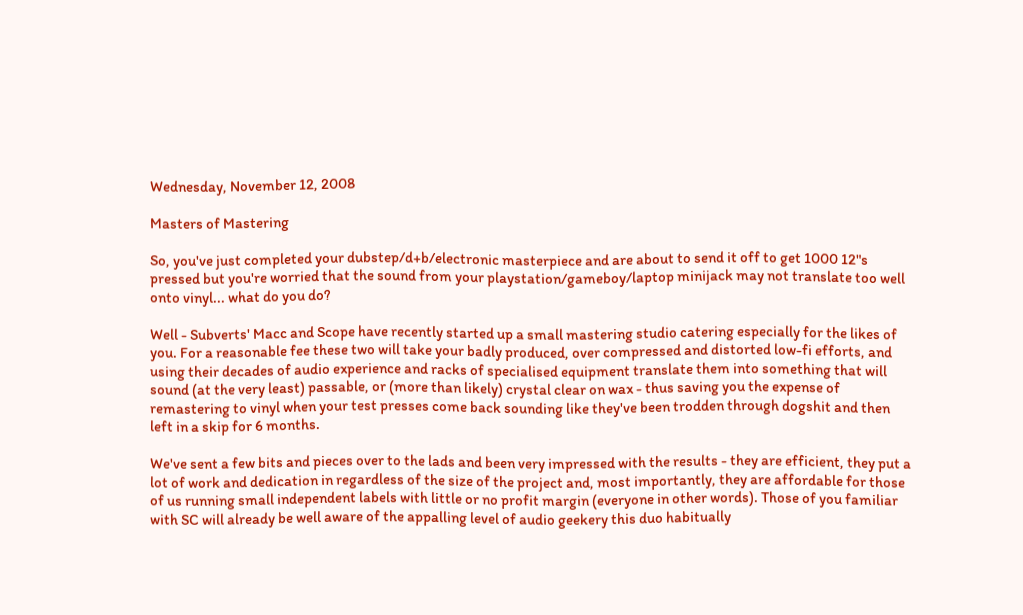Wednesday, November 12, 2008

Masters of Mastering

So, you've just completed your dubstep/d+b/electronic masterpiece and are about to send it off to get 1000 12"s pressed but you're worried that the sound from your playstation/gameboy/laptop minijack may not translate too well onto vinyl... what do you do?

Well - Subverts' Macc and Scope have recently started up a small mastering studio catering especially for the likes of you. For a reasonable fee these two will take your badly produced, over compressed and distorted low-fi efforts, and using their decades of audio experience and racks of specialised equipment translate them into something that will sound (at the very least) passable, or (more than likely) crystal clear on wax - thus saving you the expense of remastering to vinyl when your test presses come back sounding like they've been trodden through dogshit and then left in a skip for 6 months.

We've sent a few bits and pieces over to the lads and been very impressed with the results - they are efficient, they put a lot of work and dedication in regardless of the size of the project and, most importantly, they are affordable for those of us running small independent labels with little or no profit margin (everyone in other words). Those of you familiar with SC will already be well aware of the appalling level of audio geekery this duo habitually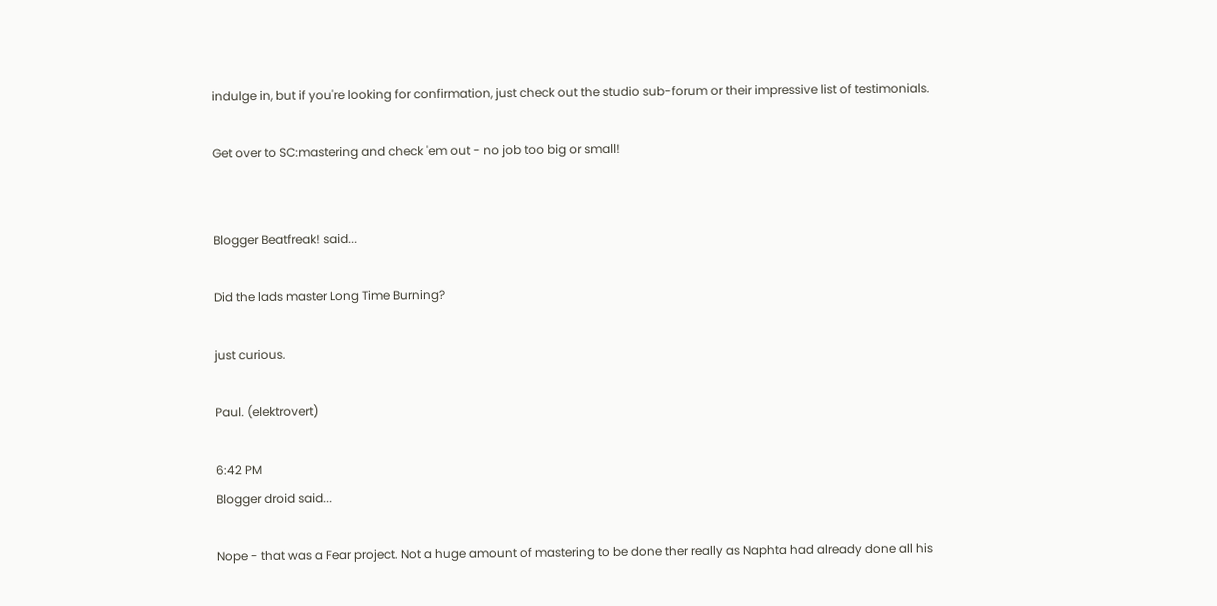indulge in, but if you're looking for confirmation, just check out the studio sub-forum or their impressive list of testimonials.

Get over to SC:mastering and check 'em out - no job too big or small!


Blogger Beatfreak! said...

Did the lads master Long Time Burning?

just curious.

Paul. (elektrovert)

6:42 PM
Blogger droid said...

Nope - that was a Fear project. Not a huge amount of mastering to be done ther really as Naphta had already done all his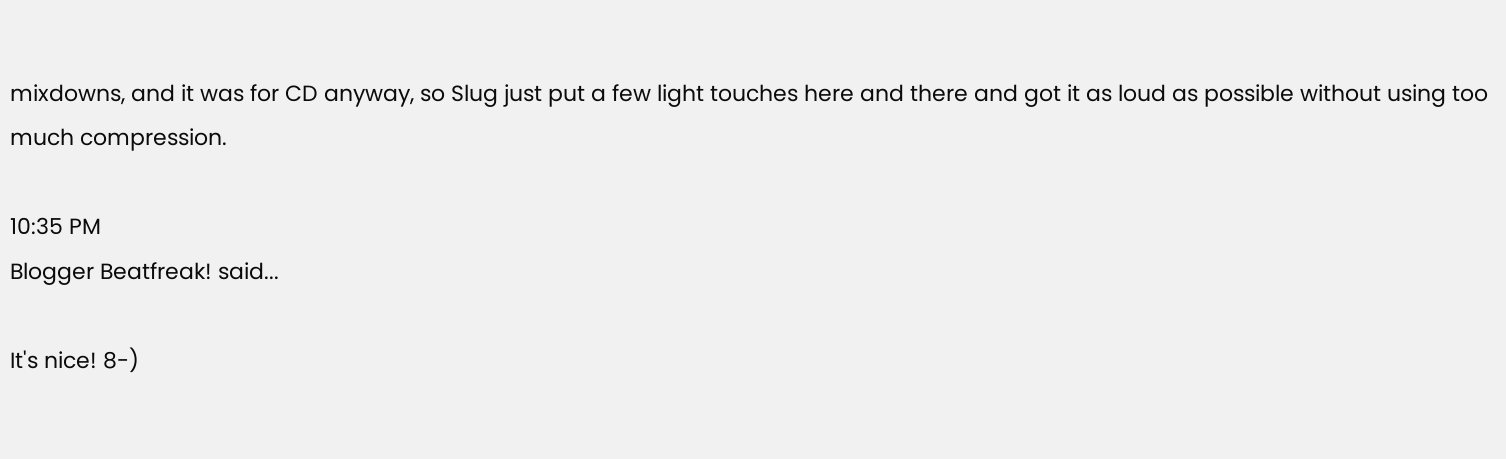mixdowns, and it was for CD anyway, so Slug just put a few light touches here and there and got it as loud as possible without using too much compression.

10:35 PM
Blogger Beatfreak! said...

It's nice! 8-)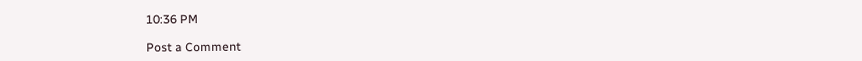10:36 PM

Post a Comment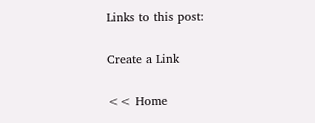Links to this post:

Create a Link

<< Home